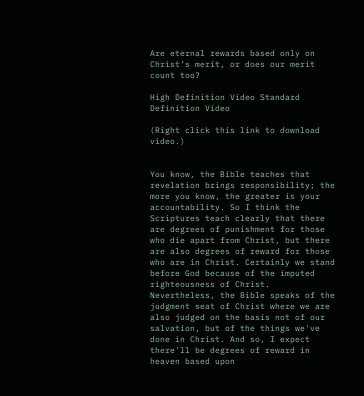Are eternal rewards based only on Christ’s merit, or does our merit count too?

High Definition Video Standard Definition Video

(Right click this link to download video.)


You know, the Bible teaches that revelation brings responsibility; the more you know, the greater is your accountability. So I think the Scriptures teach clearly that there are degrees of punishment for those who die apart from Christ, but there are also degrees of reward for those who are in Christ. Certainly we stand before God because of the imputed righteousness of Christ. Nevertheless, the Bible speaks of the judgment seat of Christ where we are also judged on the basis not of our salvation, but of the things we've done in Christ. And so, I expect there'll be degrees of reward in heaven based upon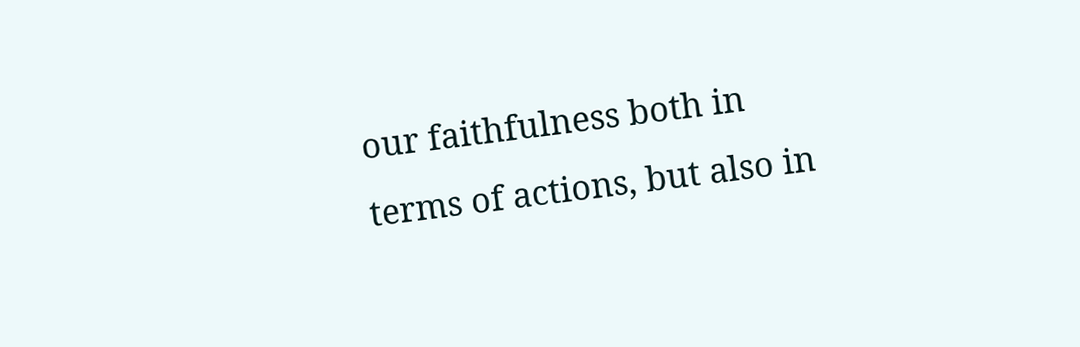our faithfulness both in terms of actions, but also in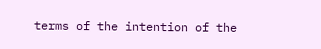terms of the intention of the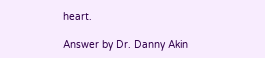heart.

Answer by Dr. Danny Akin